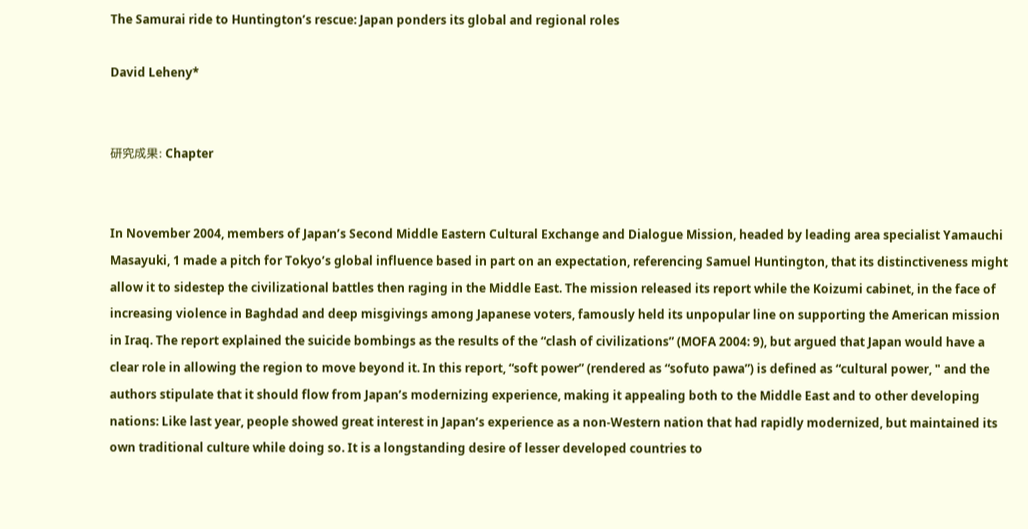The Samurai ride to Huntington’s rescue: Japan ponders its global and regional roles

David Leheny*


研究成果: Chapter


In November 2004, members of Japan’s Second Middle Eastern Cultural Exchange and Dialogue Mission, headed by leading area specialist Yamauchi Masayuki, 1 made a pitch for Tokyo’s global influence based in part on an expectation, referencing Samuel Huntington, that its distinctiveness might allow it to sidestep the civilizational battles then raging in the Middle East. The mission released its report while the Koizumi cabinet, in the face of increasing violence in Baghdad and deep misgivings among Japanese voters, famously held its unpopular line on supporting the American mission in Iraq. The report explained the suicide bombings as the results of the “clash of civilizations” (MOFA 2004: 9), but argued that Japan would have a clear role in allowing the region to move beyond it. In this report, “soft power” (rendered as “sofuto pawa”) is defined as “cultural power, " and the authors stipulate that it should flow from Japan’s modernizing experience, making it appealing both to the Middle East and to other developing nations: Like last year, people showed great interest in Japan’s experience as a non-Western nation that had rapidly modernized, but maintained its own traditional culture while doing so. It is a longstanding desire of lesser developed countries to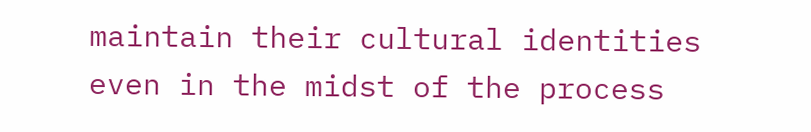maintain their cultural identities even in the midst of the process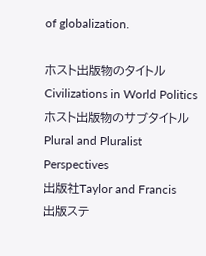of globalization.

ホスト出版物のタイトルCivilizations in World Politics
ホスト出版物のサブタイトルPlural and Pluralist Perspectives
出版社Taylor and Francis
出版ステ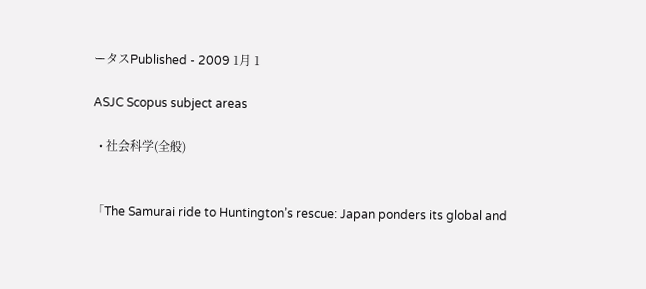ータスPublished - 2009 1月 1

ASJC Scopus subject areas

  • 社会科学(全般)


「The Samurai ride to Huntington’s rescue: Japan ponders its global and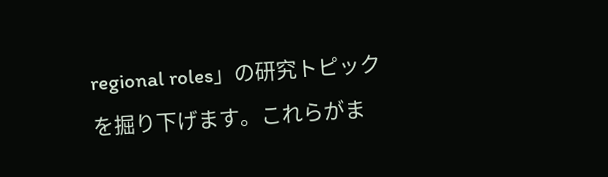regional roles」の研究トピックを掘り下げます。これらがま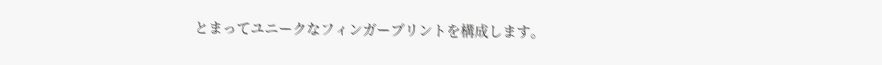とまってユニークなフィンガープリントを構成します。